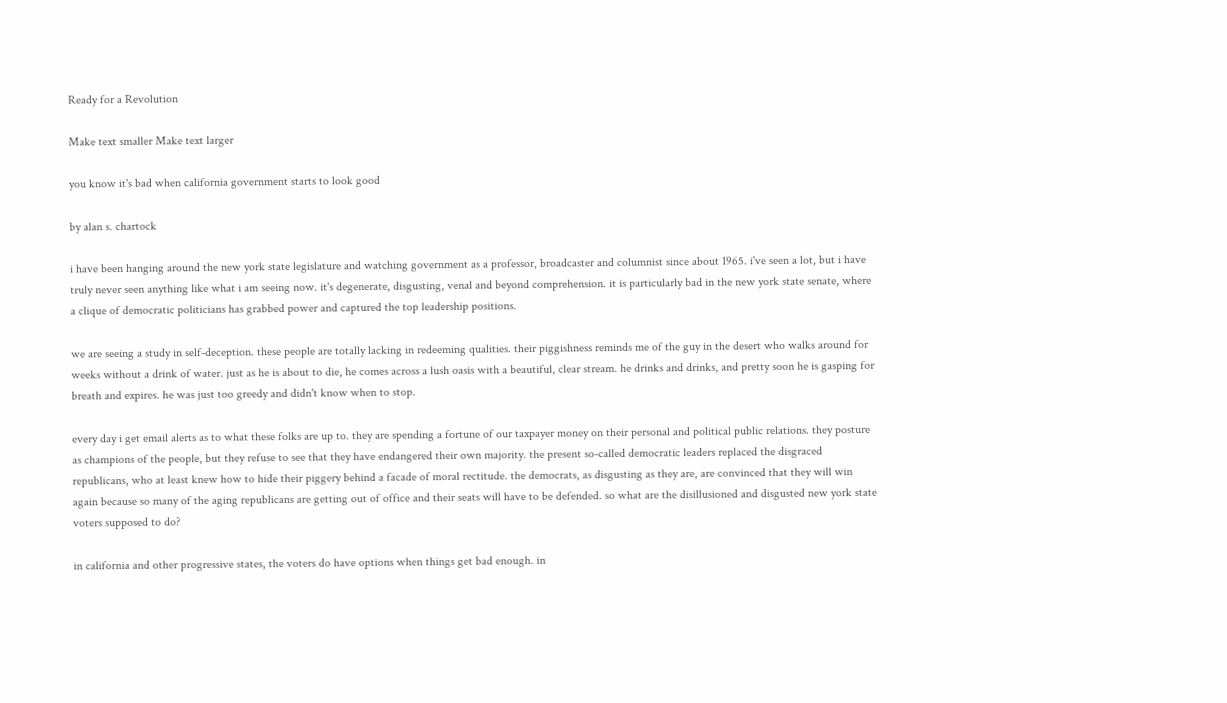Ready for a Revolution

Make text smaller Make text larger

you know it's bad when california government starts to look good

by alan s. chartock

i have been hanging around the new york state legislature and watching government as a professor, broadcaster and columnist since about 1965. i've seen a lot, but i have truly never seen anything like what i am seeing now. it's degenerate, disgusting, venal and beyond comprehension. it is particularly bad in the new york state senate, where a clique of democratic politicians has grabbed power and captured the top leadership positions.

we are seeing a study in self-deception. these people are totally lacking in redeeming qualities. their piggishness reminds me of the guy in the desert who walks around for weeks without a drink of water. just as he is about to die, he comes across a lush oasis with a beautiful, clear stream. he drinks and drinks, and pretty soon he is gasping for breath and expires. he was just too greedy and didn't know when to stop.

every day i get email alerts as to what these folks are up to. they are spending a fortune of our taxpayer money on their personal and political public relations. they posture as champions of the people, but they refuse to see that they have endangered their own majority. the present so-called democratic leaders replaced the disgraced republicans, who at least knew how to hide their piggery behind a facade of moral rectitude. the democrats, as disgusting as they are, are convinced that they will win again because so many of the aging republicans are getting out of office and their seats will have to be defended. so what are the disillusioned and disgusted new york state voters supposed to do?

in california and other progressive states, the voters do have options when things get bad enough. in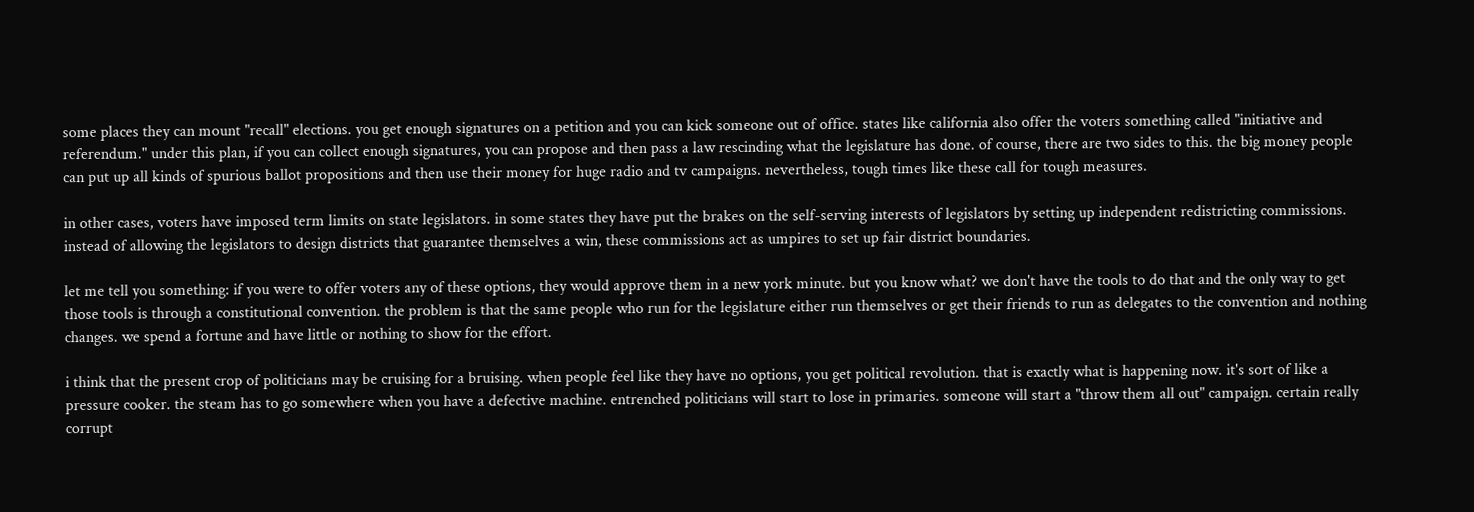some places they can mount "recall" elections. you get enough signatures on a petition and you can kick someone out of office. states like california also offer the voters something called "initiative and referendum." under this plan, if you can collect enough signatures, you can propose and then pass a law rescinding what the legislature has done. of course, there are two sides to this. the big money people can put up all kinds of spurious ballot propositions and then use their money for huge radio and tv campaigns. nevertheless, tough times like these call for tough measures.

in other cases, voters have imposed term limits on state legislators. in some states they have put the brakes on the self-serving interests of legislators by setting up independent redistricting commissions. instead of allowing the legislators to design districts that guarantee themselves a win, these commissions act as umpires to set up fair district boundaries.

let me tell you something: if you were to offer voters any of these options, they would approve them in a new york minute. but you know what? we don't have the tools to do that and the only way to get those tools is through a constitutional convention. the problem is that the same people who run for the legislature either run themselves or get their friends to run as delegates to the convention and nothing changes. we spend a fortune and have little or nothing to show for the effort.

i think that the present crop of politicians may be cruising for a bruising. when people feel like they have no options, you get political revolution. that is exactly what is happening now. it's sort of like a pressure cooker. the steam has to go somewhere when you have a defective machine. entrenched politicians will start to lose in primaries. someone will start a "throw them all out" campaign. certain really corrupt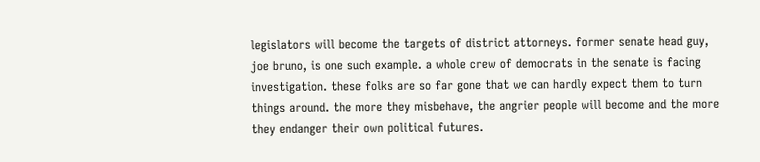legislators will become the targets of district attorneys. former senate head guy, joe bruno, is one such example. a whole crew of democrats in the senate is facing investigation. these folks are so far gone that we can hardly expect them to turn things around. the more they misbehave, the angrier people will become and the more they endanger their own political futures.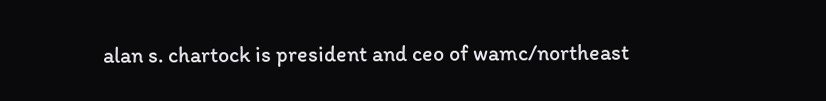alan s. chartock is president and ceo of wamc/northeast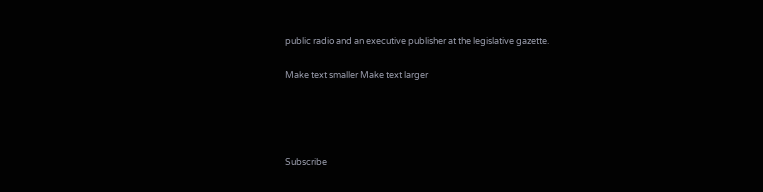public radio and an executive publisher at the legislative gazette.

Make text smaller Make text larger




Subscribe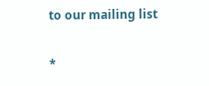to our mailing list

*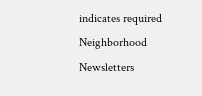indicates required
Neighborhood Newsletters